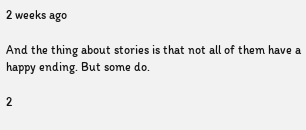2 weeks ago

And the thing about stories is that not all of them have a happy ending. But some do.

2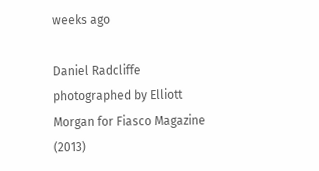weeks ago

Daniel Radcliffe photographed by Elliott Morgan for Fiasco Magazine (2013)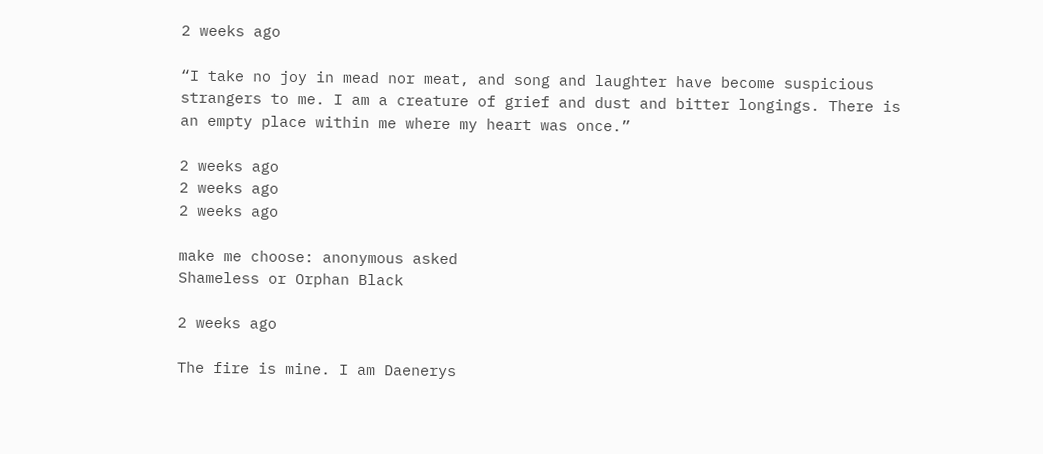2 weeks ago

“I take no joy in mead nor meat, and song and laughter have become suspicious strangers to me. I am a creature of grief and dust and bitter longings. There is an empty place within me where my heart was once.”

2 weeks ago
2 weeks ago
2 weeks ago

make me choose: anonymous asked
Shameless or Orphan Black

2 weeks ago

The fire is mine. I am Daenerys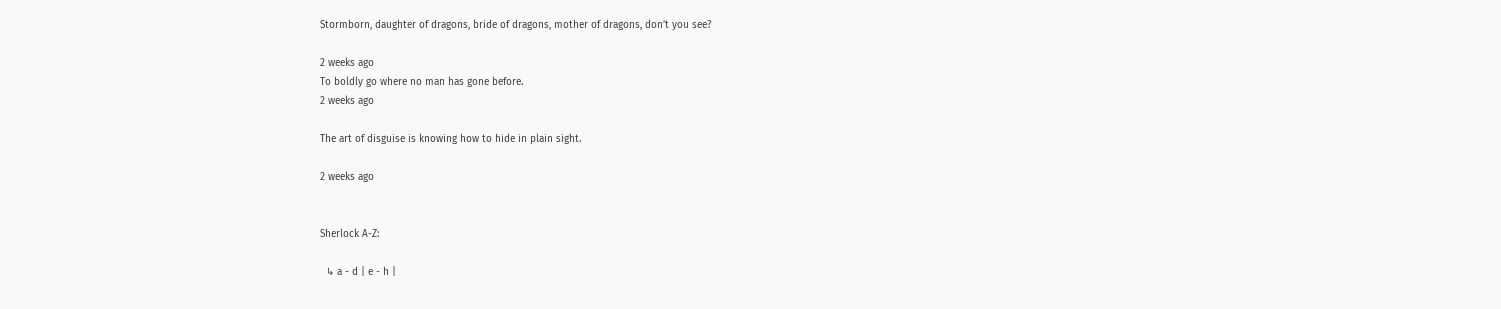Stormborn, daughter of dragons, bride of dragons, mother of dragons, don’t you see?

2 weeks ago
To boldly go where no man has gone before.
2 weeks ago

The art of disguise is knowing how to hide in plain sight.

2 weeks ago


Sherlock A-Z:

  ↳ a - d | e - h |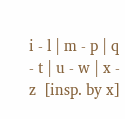i - l | m - p | q - t | u - w | x - z  [insp. by x]